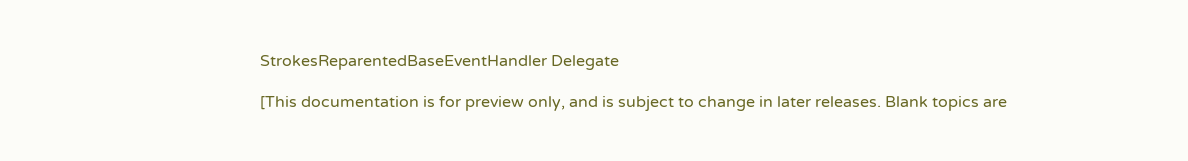StrokesReparentedBaseEventHandler Delegate

[This documentation is for preview only, and is subject to change in later releases. Blank topics are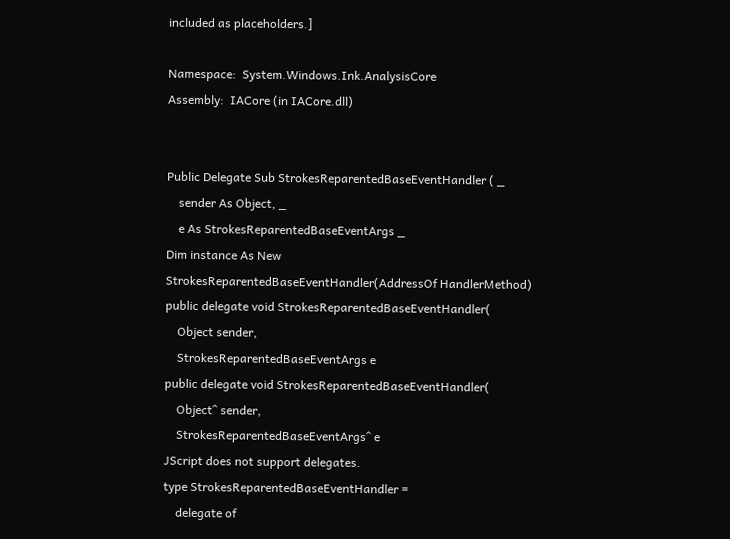included as placeholders.]

Namespace:  System.Windows.Ink.AnalysisCore
Assembly:  IACore (in IACore.dll)


Public Delegate Sub StrokesReparentedBaseEventHandler ( _
    sender As Object, _
    e As StrokesReparentedBaseEventArgs _
Dim instance As New StrokesReparentedBaseEventHandler(AddressOf HandlerMethod)
public delegate void StrokesReparentedBaseEventHandler(
    Object sender,
    StrokesReparentedBaseEventArgs e
public delegate void StrokesReparentedBaseEventHandler(
    Object^ sender,
    StrokesReparentedBaseEventArgs^ e
JScript does not support delegates.
type StrokesReparentedBaseEventHandler =
    delegate of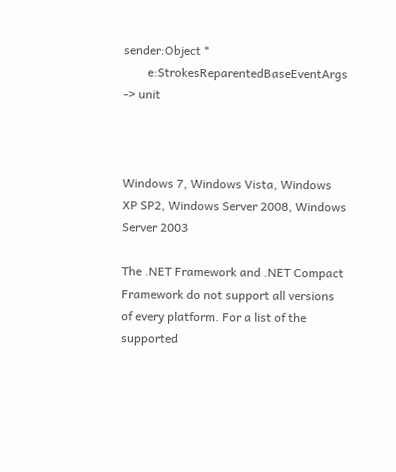sender:Object *
        e:StrokesReparentedBaseEventArgs -> unit



Windows 7, Windows Vista, Windows XP SP2, Windows Server 2008, Windows Server 2003

The .NET Framework and .NET Compact Framework do not support all versions of every platform. For a list of the supported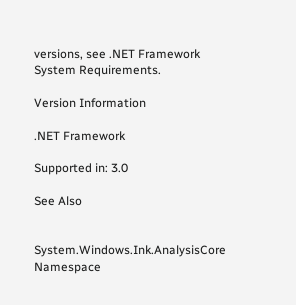versions, see .NET Framework System Requirements.

Version Information

.NET Framework

Supported in: 3.0

See Also


System.Windows.Ink.AnalysisCore Namespace